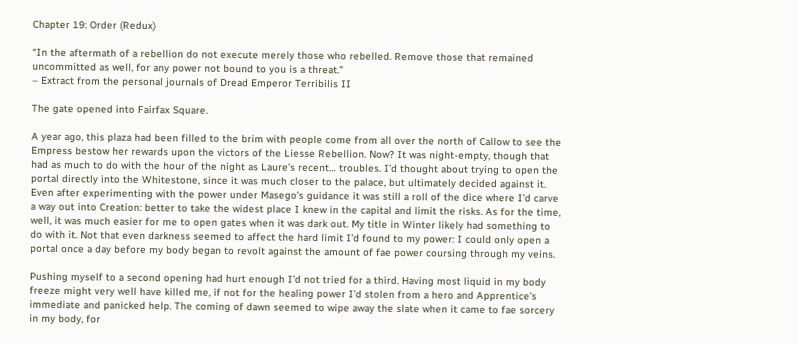Chapter 19: Order (Redux)

“In the aftermath of a rebellion do not execute merely those who rebelled. Remove those that remained uncommitted as well, for any power not bound to you is a threat.”
– Extract from the personal journals of Dread Emperor Terribilis II

The gate opened into Fairfax Square.

A year ago, this plaza had been filled to the brim with people come from all over the north of Callow to see the Empress bestow her rewards upon the victors of the Liesse Rebellion. Now? It was night-empty, though that had as much to do with the hour of the night as Laure’s recent… troubles. I’d thought about trying to open the portal directly into the Whitestone, since it was much closer to the palace, but ultimately decided against it. Even after experimenting with the power under Masego’s guidance it was still a roll of the dice where I’d carve a way out into Creation: better to take the widest place I knew in the capital and limit the risks. As for the time, well, it was much easier for me to open gates when it was dark out. My title in Winter likely had something to do with it. Not that even darkness seemed to affect the hard limit I’d found to my power: I could only open a portal once a day before my body began to revolt against the amount of fae power coursing through my veins.

Pushing myself to a second opening had hurt enough I’d not tried for a third. Having most liquid in my body freeze might very well have killed me, if not for the healing power I’d stolen from a hero and Apprentice’s immediate and panicked help. The coming of dawn seemed to wipe away the slate when it came to fae sorcery in my body, for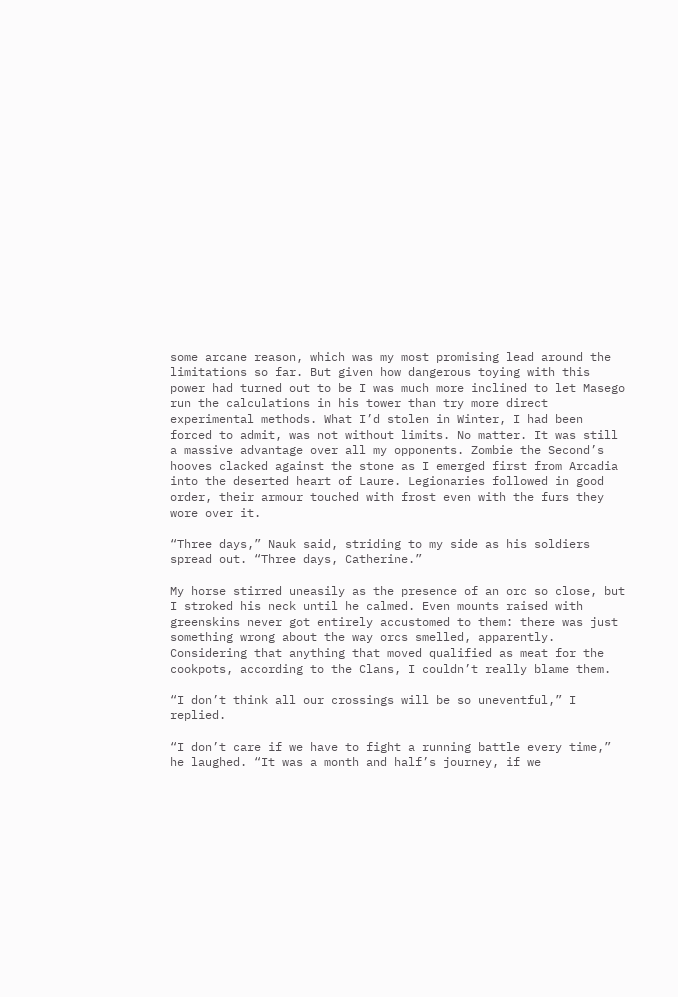some arcane reason, which was my most promising lead around the limitations so far. But given how dangerous toying with this power had turned out to be I was much more inclined to let Masego run the calculations in his tower than try more direct experimental methods. What I’d stolen in Winter, I had been forced to admit, was not without limits. No matter. It was still a massive advantage over all my opponents. Zombie the Second’s hooves clacked against the stone as I emerged first from Arcadia into the deserted heart of Laure. Legionaries followed in good order, their armour touched with frost even with the furs they wore over it.

“Three days,” Nauk said, striding to my side as his soldiers spread out. “Three days, Catherine.”

My horse stirred uneasily as the presence of an orc so close, but I stroked his neck until he calmed. Even mounts raised with greenskins never got entirely accustomed to them: there was just something wrong about the way orcs smelled, apparently. Considering that anything that moved qualified as meat for the cookpots, according to the Clans, I couldn’t really blame them.

“I don’t think all our crossings will be so uneventful,” I replied.

“I don’t care if we have to fight a running battle every time,” he laughed. “It was a month and half’s journey, if we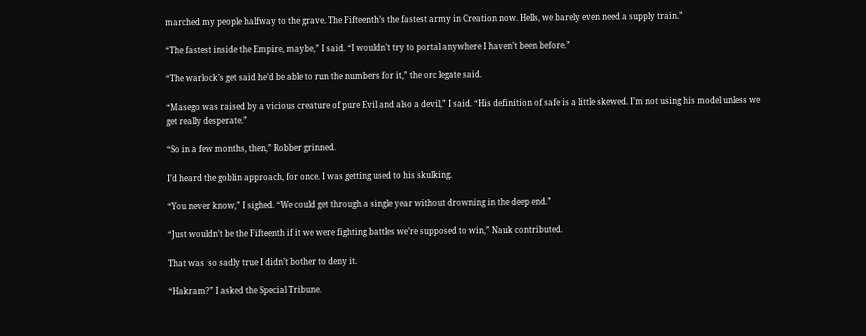marched my people halfway to the grave. The Fifteenth’s the fastest army in Creation now. Hells, we barely even need a supply train.”

“The fastest inside the Empire, maybe,” I said. “I wouldn’t try to portal anywhere I haven’t been before.”

“The warlock’s get said he’d be able to run the numbers for it,” the orc legate said.

“Masego was raised by a vicious creature of pure Evil and also a devil,” I said. “His definition of safe is a little skewed. I’m not using his model unless we get really desperate.”

“So in a few months, then,” Robber grinned.

I’d heard the goblin approach, for once. I was getting used to his skulking.

“You never know,” I sighed. “We could get through a single year without drowning in the deep end.”

“Just wouldn’t be the Fifteenth if it we were fighting battles we’re supposed to win,” Nauk contributed.

That was  so sadly true I didn’t bother to deny it.

“Hakram?” I asked the Special Tribune.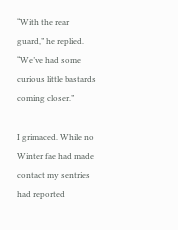“With the rear guard,” he replied. “We’ve had some curious little bastards coming closer.”

I grimaced. While no Winter fae had made contact my sentries had reported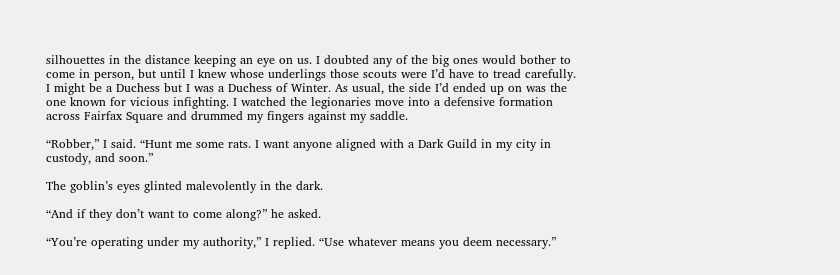silhouettes in the distance keeping an eye on us. I doubted any of the big ones would bother to come in person, but until I knew whose underlings those scouts were I’d have to tread carefully. I might be a Duchess but I was a Duchess of Winter. As usual, the side I’d ended up on was the one known for vicious infighting. I watched the legionaries move into a defensive formation across Fairfax Square and drummed my fingers against my saddle.

“Robber,” I said. “Hunt me some rats. I want anyone aligned with a Dark Guild in my city in custody, and soon.”

The goblin’s eyes glinted malevolently in the dark.

“And if they don’t want to come along?” he asked.

“You’re operating under my authority,” I replied. “Use whatever means you deem necessary.”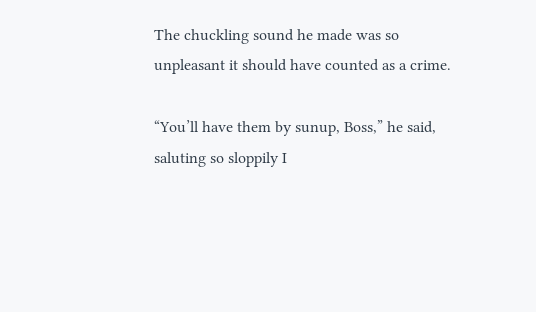The chuckling sound he made was so unpleasant it should have counted as a crime.

“You’ll have them by sunup, Boss,” he said, saluting so sloppily I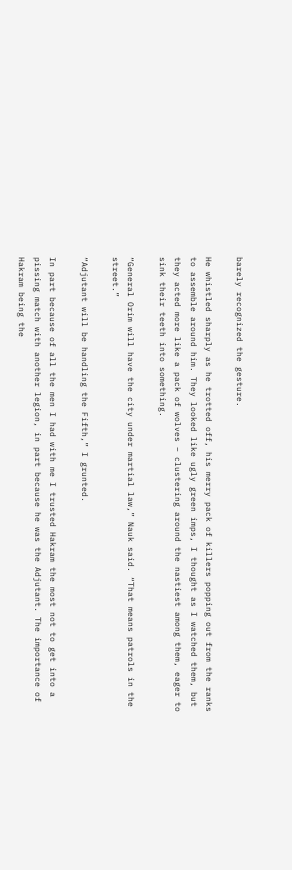barely recognized the gesture.

He whistled sharply as he trotted off, his merry pack of killers popping out from the ranks to assemble around him. They looked like ugly green imps, I thought as I watched them, but they acted more like a pack of wolves – clustering around the nastiest among them, eager to sink their teeth into something.

“General Orim will have the city under martial law,” Nauk said. “That means patrols in the street.”

“Adjutant will be handling the Fifth,” I grunted.

In part because of all the men I had with me I trusted Hakram the most not to get into a pissing match with another legion, in part because he was the Adjutant. The importance of Hakram being the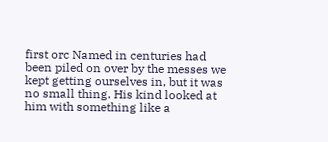first orc Named in centuries had been piled on over by the messes we kept getting ourselves in, but it was no small thing. His kind looked at him with something like a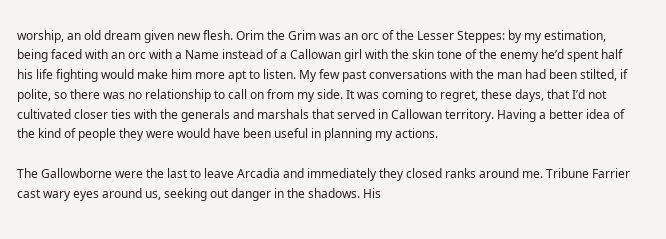worship, an old dream given new flesh. Orim the Grim was an orc of the Lesser Steppes: by my estimation, being faced with an orc with a Name instead of a Callowan girl with the skin tone of the enemy he’d spent half his life fighting would make him more apt to listen. My few past conversations with the man had been stilted, if polite, so there was no relationship to call on from my side. It was coming to regret, these days, that I’d not cultivated closer ties with the generals and marshals that served in Callowan territory. Having a better idea of the kind of people they were would have been useful in planning my actions.

The Gallowborne were the last to leave Arcadia and immediately they closed ranks around me. Tribune Farrier cast wary eyes around us, seeking out danger in the shadows. His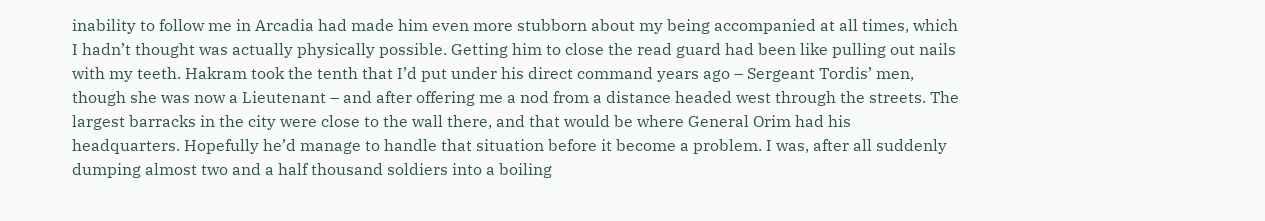inability to follow me in Arcadia had made him even more stubborn about my being accompanied at all times, which I hadn’t thought was actually physically possible. Getting him to close the read guard had been like pulling out nails with my teeth. Hakram took the tenth that I’d put under his direct command years ago – Sergeant Tordis’ men, though she was now a Lieutenant – and after offering me a nod from a distance headed west through the streets. The largest barracks in the city were close to the wall there, and that would be where General Orim had his headquarters. Hopefully he’d manage to handle that situation before it become a problem. I was, after all suddenly dumping almost two and a half thousand soldiers into a boiling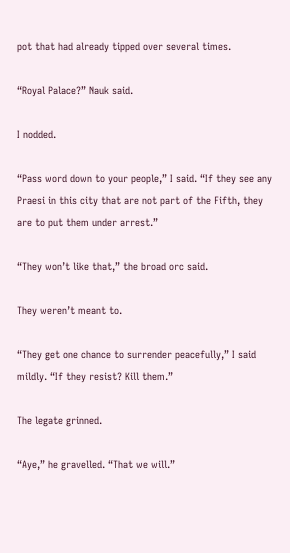pot that had already tipped over several times.

“Royal Palace?” Nauk said.

I nodded.

“Pass word down to your people,” I said. “If they see any Praesi in this city that are not part of the Fifth, they are to put them under arrest.”

“They won’t like that,” the broad orc said.

They weren’t meant to.

“They get one chance to surrender peacefully,” I said mildly. “If they resist? Kill them.”

The legate grinned.

“Aye,” he gravelled. “That we will.”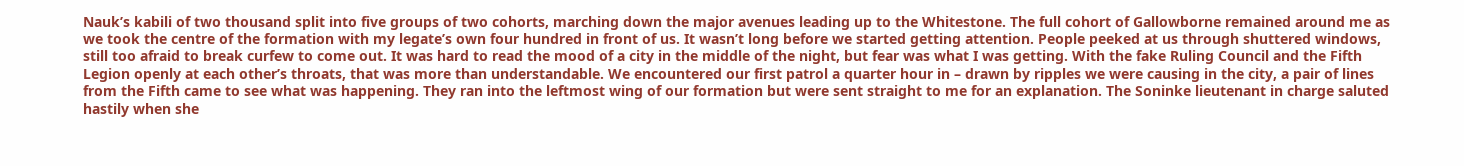Nauk’s kabili of two thousand split into five groups of two cohorts, marching down the major avenues leading up to the Whitestone. The full cohort of Gallowborne remained around me as we took the centre of the formation with my legate’s own four hundred in front of us. It wasn’t long before we started getting attention. People peeked at us through shuttered windows, still too afraid to break curfew to come out. It was hard to read the mood of a city in the middle of the night, but fear was what I was getting. With the fake Ruling Council and the Fifth Legion openly at each other’s throats, that was more than understandable. We encountered our first patrol a quarter hour in – drawn by ripples we were causing in the city, a pair of lines from the Fifth came to see what was happening. They ran into the leftmost wing of our formation but were sent straight to me for an explanation. The Soninke lieutenant in charge saluted hastily when she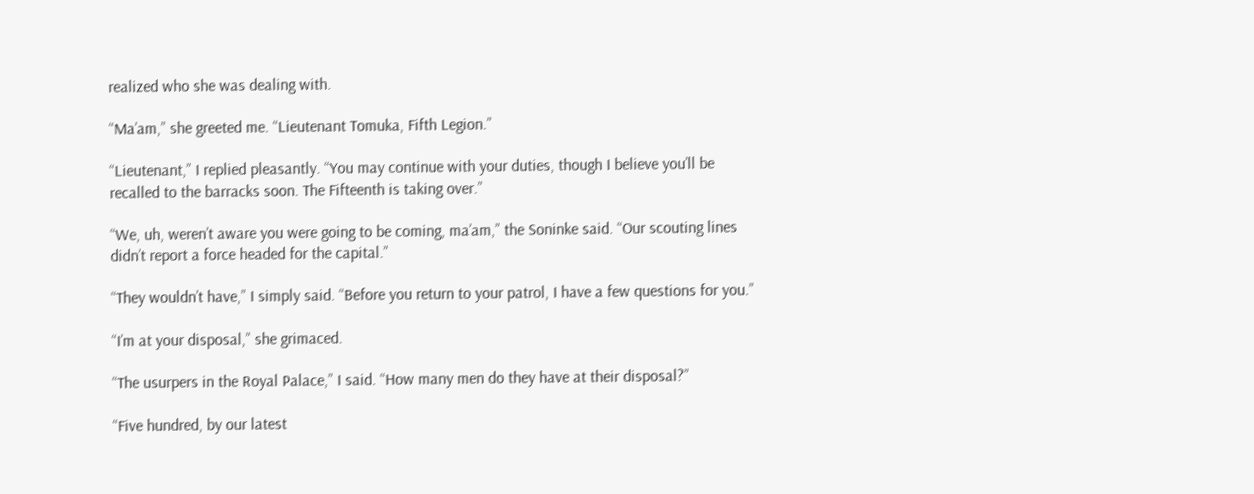realized who she was dealing with.

“Ma’am,” she greeted me. “Lieutenant Tomuka, Fifth Legion.”

“Lieutenant,” I replied pleasantly. “You may continue with your duties, though I believe you’ll be recalled to the barracks soon. The Fifteenth is taking over.”

“We, uh, weren’t aware you were going to be coming, ma’am,” the Soninke said. “Our scouting lines didn’t report a force headed for the capital.”

“They wouldn’t have,” I simply said. “Before you return to your patrol, I have a few questions for you.”

“I’m at your disposal,” she grimaced.

“The usurpers in the Royal Palace,” I said. “How many men do they have at their disposal?”

“Five hundred, by our latest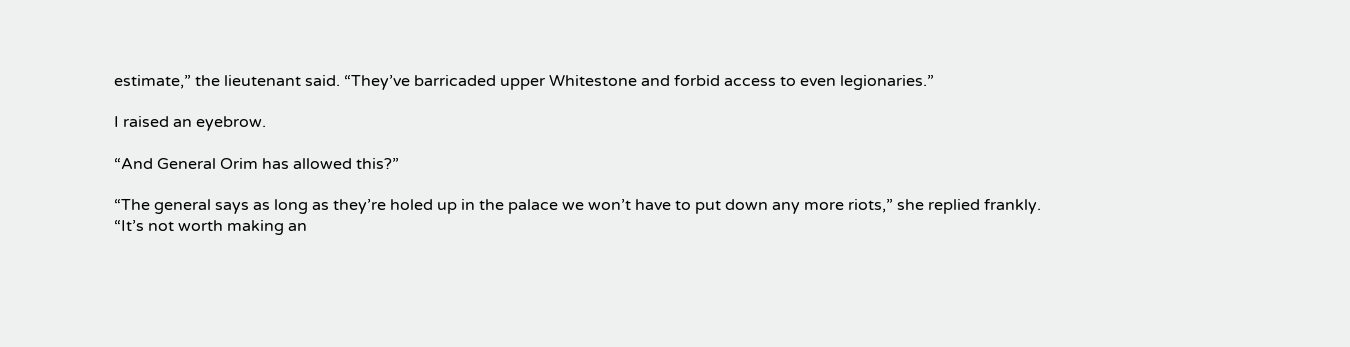estimate,” the lieutenant said. “They’ve barricaded upper Whitestone and forbid access to even legionaries.”

I raised an eyebrow.

“And General Orim has allowed this?”

“The general says as long as they’re holed up in the palace we won’t have to put down any more riots,” she replied frankly. “It’s not worth making an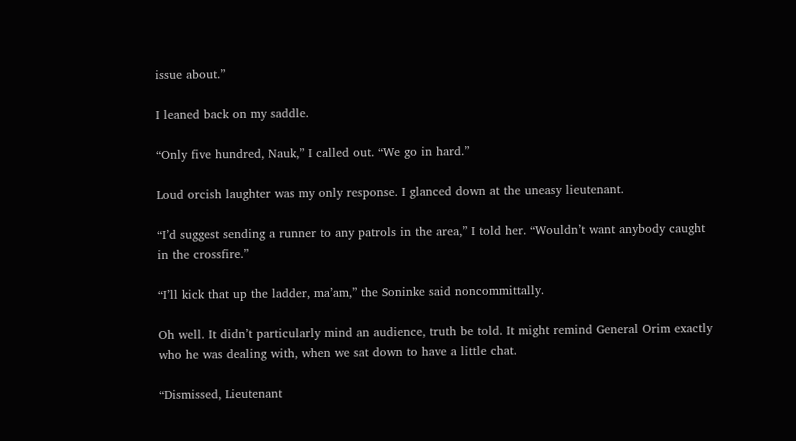issue about.”

I leaned back on my saddle.

“Only five hundred, Nauk,” I called out. “We go in hard.”

Loud orcish laughter was my only response. I glanced down at the uneasy lieutenant.

“I’d suggest sending a runner to any patrols in the area,” I told her. “Wouldn’t want anybody caught in the crossfire.”

“I’ll kick that up the ladder, ma’am,” the Soninke said noncommittally.

Oh well. It didn’t particularly mind an audience, truth be told. It might remind General Orim exactly who he was dealing with, when we sat down to have a little chat.

“Dismissed, Lieutenant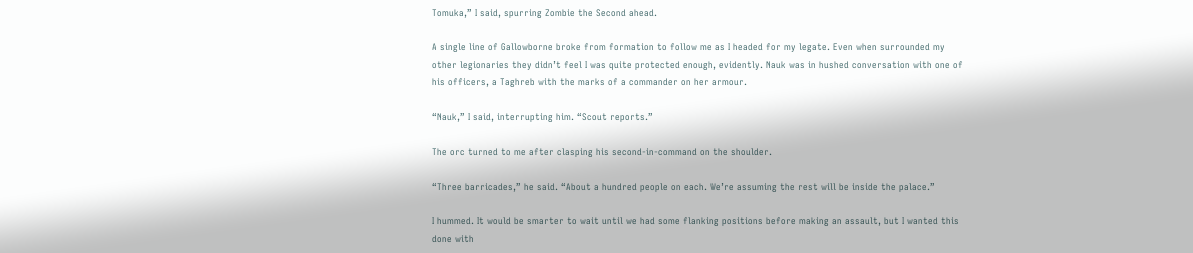Tomuka,” I said, spurring Zombie the Second ahead.

A single line of Gallowborne broke from formation to follow me as I headed for my legate. Even when surrounded my other legionaries they didn’t feel I was quite protected enough, evidently. Nauk was in hushed conversation with one of his officers, a Taghreb with the marks of a commander on her armour.

“Nauk,” I said, interrupting him. “Scout reports.”

The orc turned to me after clasping his second-in-command on the shoulder.

“Three barricades,” he said. “About a hundred people on each. We’re assuming the rest will be inside the palace.”

I hummed. It would be smarter to wait until we had some flanking positions before making an assault, but I wanted this done with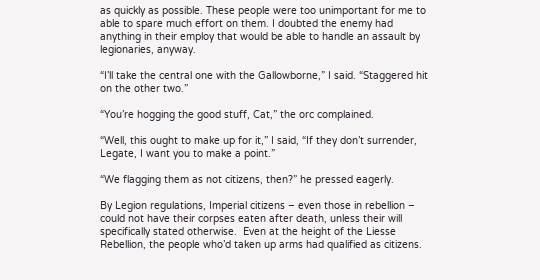as quickly as possible. These people were too unimportant for me to able to spare much effort on them. I doubted the enemy had anything in their employ that would be able to handle an assault by legionaries, anyway.

“I’ll take the central one with the Gallowborne,” I said. “Staggered hit on the other two.”

“You’re hogging the good stuff, Cat,” the orc complained.

“Well, this ought to make up for it,” I said, “If they don’t surrender, Legate, I want you to make a point.”

“We flagging them as not citizens, then?” he pressed eagerly.

By Legion regulations, Imperial citizens – even those in rebellion – could not have their corpses eaten after death, unless their will specifically stated otherwise.  Even at the height of the Liesse Rebellion, the people who’d taken up arms had qualified as citizens.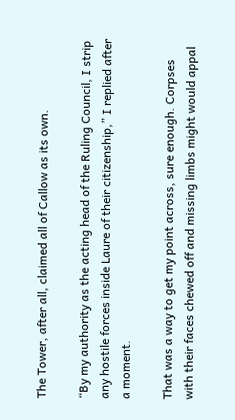The Tower, after all, claimed all of Callow as its own.

“By my authority as the acting head of the Ruling Council, I strip any hostile forces inside Laure of their citizenship,” I replied after a moment.

That was a way to get my point across, sure enough. Corpses with their faces chewed off and missing limbs might would appal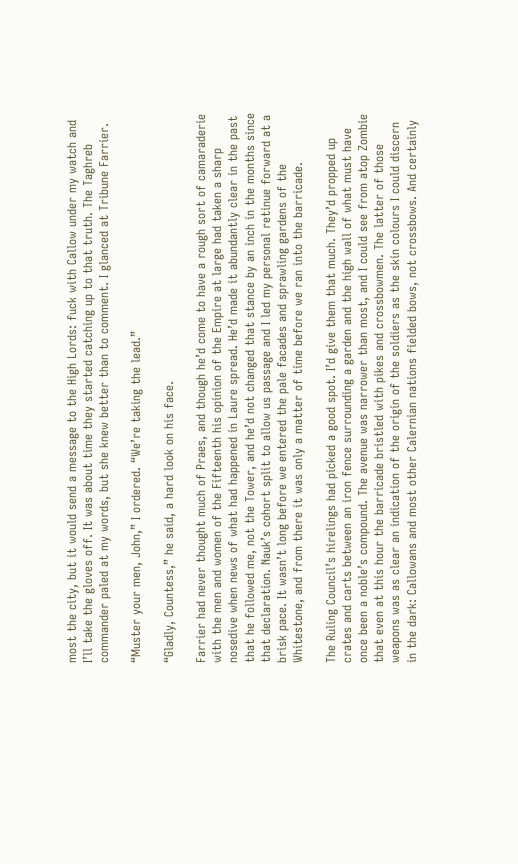most the city, but it would send a message to the High Lords: fuck with Callow under my watch and I’ll take the gloves off. It was about time they started catching up to that truth. The Taghreb commander paled at my words, but she knew better than to comment. I glanced at Tribune Farrier.

“Muster your men, John,” I ordered. “We’re taking the lead.”

“Gladly, Countess,” he said, a hard look on his face.

Farrier had never thought much of Praes, and though he’d come to have a rough sort of camaraderie with the men and women of the Fifteenth his opinion of the Empire at large had taken a sharp nosedive when news of what had happened in Laure spread. He’d made it abundantly clear in the past that he followed me, not the Tower, and he’d not changed that stance by an inch in the months since that declaration. Nauk’s cohort split to allow us passage and I led my personal retinue forward at a brisk pace. It wasn’t long before we entered the pale facades and sprawling gardens of the Whitestone, and from there it was only a matter of time before we ran into the barricade.

The Ruling Council’s hirelings had picked a good spot. I’d give them that much. They’d propped up crates and carts between an iron fence surrounding a garden and the high wall of what must have once been a noble’s compound. The avenue was narrower than most, and I could see from atop Zombie that even at this hour the barricade bristled with pikes and crossbowmen. The latter of those weapons was as clear an indication of the origin of the soldiers as the skin colours I could discern in the dark: Callowans and most other Calernian nations fielded bows, not crossbows. And certainly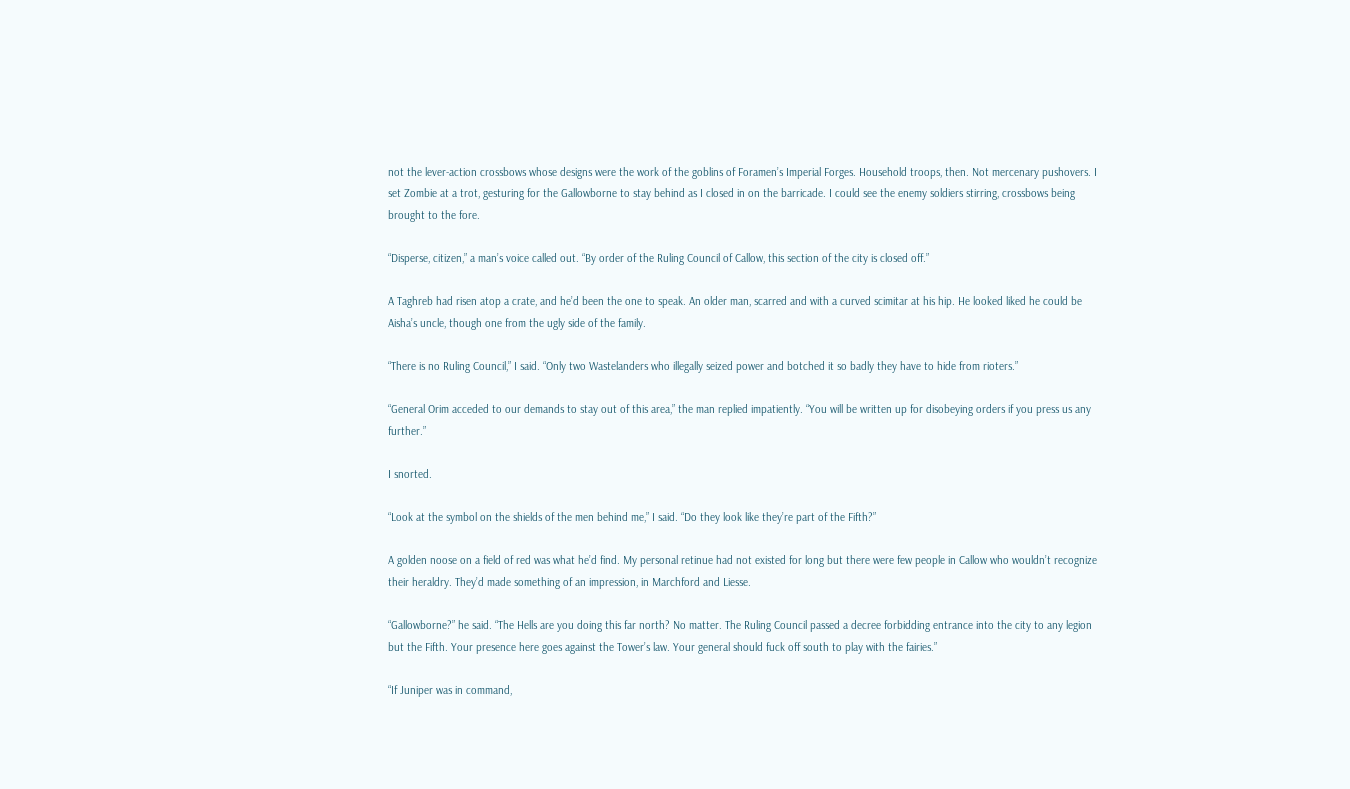not the lever-action crossbows whose designs were the work of the goblins of Foramen’s Imperial Forges. Household troops, then. Not mercenary pushovers. I set Zombie at a trot, gesturing for the Gallowborne to stay behind as I closed in on the barricade. I could see the enemy soldiers stirring, crossbows being brought to the fore.

“Disperse, citizen,” a man’s voice called out. “By order of the Ruling Council of Callow, this section of the city is closed off.”

A Taghreb had risen atop a crate, and he’d been the one to speak. An older man, scarred and with a curved scimitar at his hip. He looked liked he could be Aisha’s uncle, though one from the ugly side of the family.

“There is no Ruling Council,” I said. “Only two Wastelanders who illegally seized power and botched it so badly they have to hide from rioters.”

“General Orim acceded to our demands to stay out of this area,” the man replied impatiently. “You will be written up for disobeying orders if you press us any further.”

I snorted.

“Look at the symbol on the shields of the men behind me,” I said. “Do they look like they’re part of the Fifth?”

A golden noose on a field of red was what he’d find. My personal retinue had not existed for long but there were few people in Callow who wouldn’t recognize their heraldry. They’d made something of an impression, in Marchford and Liesse.

“Gallowborne?” he said. “The Hells are you doing this far north? No matter. The Ruling Council passed a decree forbidding entrance into the city to any legion but the Fifth. Your presence here goes against the Tower’s law. Your general should fuck off south to play with the fairies.”

“If Juniper was in command,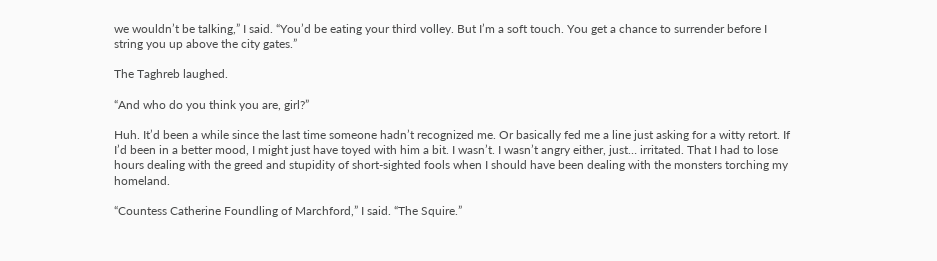we wouldn’t be talking,” I said. “You’d be eating your third volley. But I’m a soft touch. You get a chance to surrender before I string you up above the city gates.”

The Taghreb laughed.

“And who do you think you are, girl?”

Huh. It’d been a while since the last time someone hadn’t recognized me. Or basically fed me a line just asking for a witty retort. If I’d been in a better mood, I might just have toyed with him a bit. I wasn’t. I wasn’t angry either, just… irritated. That I had to lose hours dealing with the greed and stupidity of short-sighted fools when I should have been dealing with the monsters torching my homeland.

“Countess Catherine Foundling of Marchford,” I said. “The Squire.”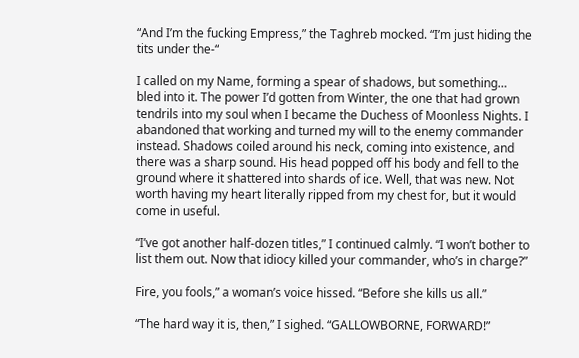“And I’m the fucking Empress,” the Taghreb mocked. “I’m just hiding the tits under the-“

I called on my Name, forming a spear of shadows, but something… bled into it. The power I’d gotten from Winter, the one that had grown tendrils into my soul when I became the Duchess of Moonless Nights. I abandoned that working and turned my will to the enemy commander instead. Shadows coiled around his neck, coming into existence, and there was a sharp sound. His head popped off his body and fell to the ground where it shattered into shards of ice. Well, that was new. Not worth having my heart literally ripped from my chest for, but it would come in useful.

“I’ve got another half-dozen titles,” I continued calmly. “I won’t bother to list them out. Now that idiocy killed your commander, who’s in charge?”

Fire, you fools,” a woman’s voice hissed. “Before she kills us all.”

“The hard way it is, then,” I sighed. “GALLOWBORNE, FORWARD!”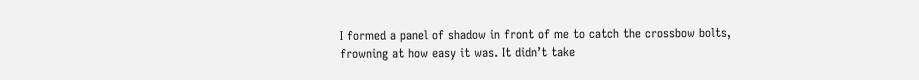I formed a panel of shadow in front of me to catch the crossbow bolts, frowning at how easy it was. It didn’t take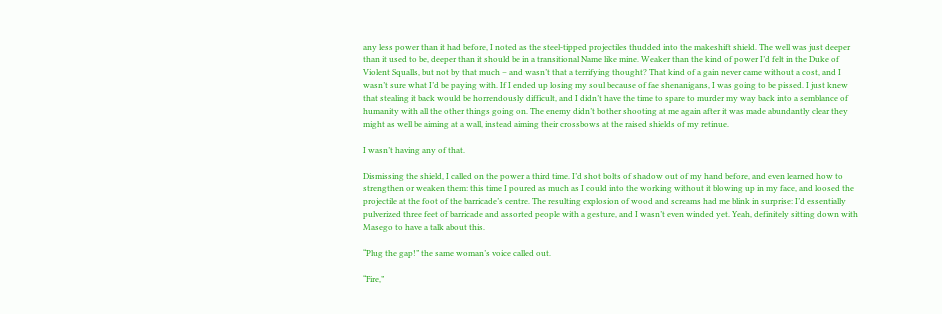any less power than it had before, I noted as the steel-tipped projectiles thudded into the makeshift shield. The well was just deeper than it used to be, deeper than it should be in a transitional Name like mine. Weaker than the kind of power I’d felt in the Duke of Violent Squalls, but not by that much – and wasn’t that a terrifying thought? That kind of a gain never came without a cost, and I wasn’t sure what I’d be paying with. If I ended up losing my soul because of fae shenanigans, I was going to be pissed. I just knew that stealing it back would be horrendously difficult, and I didn’t have the time to spare to murder my way back into a semblance of humanity with all the other things going on. The enemy didn’t bother shooting at me again after it was made abundantly clear they might as well be aiming at a wall, instead aiming their crossbows at the raised shields of my retinue.

I wasn’t having any of that.

Dismissing the shield, I called on the power a third time. I’d shot bolts of shadow out of my hand before, and even learned how to strengthen or weaken them: this time I poured as much as I could into the working without it blowing up in my face, and loosed the projectile at the foot of the barricade’s centre. The resulting explosion of wood and screams had me blink in surprise: I’d essentially pulverized three feet of barricade and assorted people with a gesture, and I wasn’t even winded yet. Yeah, definitely sitting down with Masego to have a talk about this.

“Plug the gap!” the same woman’s voice called out.

“Fire,”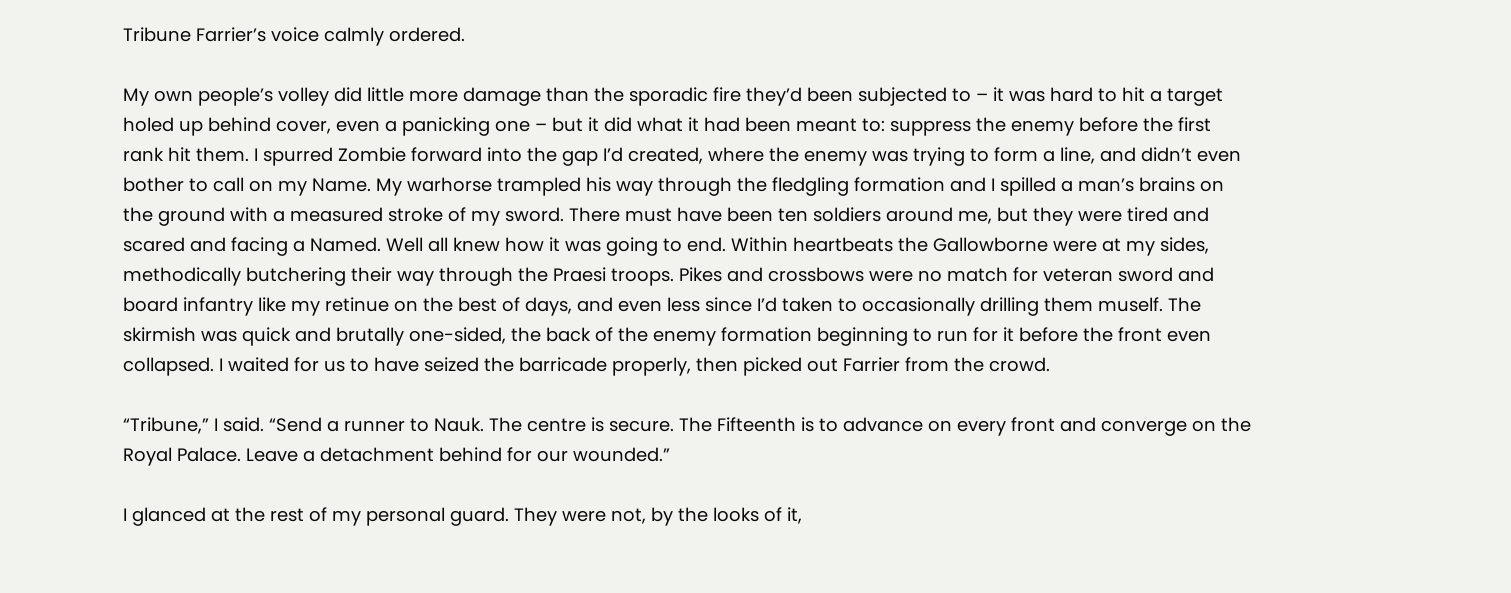Tribune Farrier’s voice calmly ordered.

My own people’s volley did little more damage than the sporadic fire they’d been subjected to – it was hard to hit a target holed up behind cover, even a panicking one – but it did what it had been meant to: suppress the enemy before the first rank hit them. I spurred Zombie forward into the gap I’d created, where the enemy was trying to form a line, and didn’t even bother to call on my Name. My warhorse trampled his way through the fledgling formation and I spilled a man’s brains on the ground with a measured stroke of my sword. There must have been ten soldiers around me, but they were tired and scared and facing a Named. Well all knew how it was going to end. Within heartbeats the Gallowborne were at my sides, methodically butchering their way through the Praesi troops. Pikes and crossbows were no match for veteran sword and board infantry like my retinue on the best of days, and even less since I’d taken to occasionally drilling them muself. The skirmish was quick and brutally one-sided, the back of the enemy formation beginning to run for it before the front even collapsed. I waited for us to have seized the barricade properly, then picked out Farrier from the crowd.

“Tribune,” I said. “Send a runner to Nauk. The centre is secure. The Fifteenth is to advance on every front and converge on the Royal Palace. Leave a detachment behind for our wounded.”

I glanced at the rest of my personal guard. They were not, by the looks of it,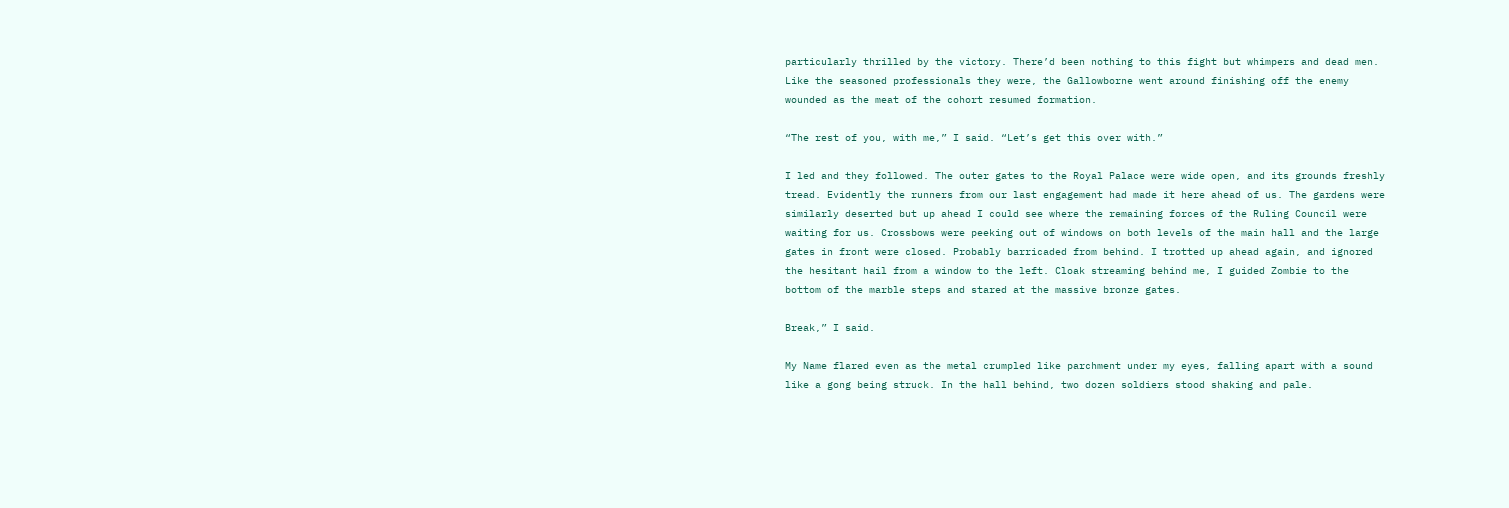particularly thrilled by the victory. There’d been nothing to this fight but whimpers and dead men. Like the seasoned professionals they were, the Gallowborne went around finishing off the enemy wounded as the meat of the cohort resumed formation.

“The rest of you, with me,” I said. “Let’s get this over with.”

I led and they followed. The outer gates to the Royal Palace were wide open, and its grounds freshly tread. Evidently the runners from our last engagement had made it here ahead of us. The gardens were similarly deserted but up ahead I could see where the remaining forces of the Ruling Council were waiting for us. Crossbows were peeking out of windows on both levels of the main hall and the large gates in front were closed. Probably barricaded from behind. I trotted up ahead again, and ignored the hesitant hail from a window to the left. Cloak streaming behind me, I guided Zombie to the bottom of the marble steps and stared at the massive bronze gates.

Break,” I said.

My Name flared even as the metal crumpled like parchment under my eyes, falling apart with a sound like a gong being struck. In the hall behind, two dozen soldiers stood shaking and pale.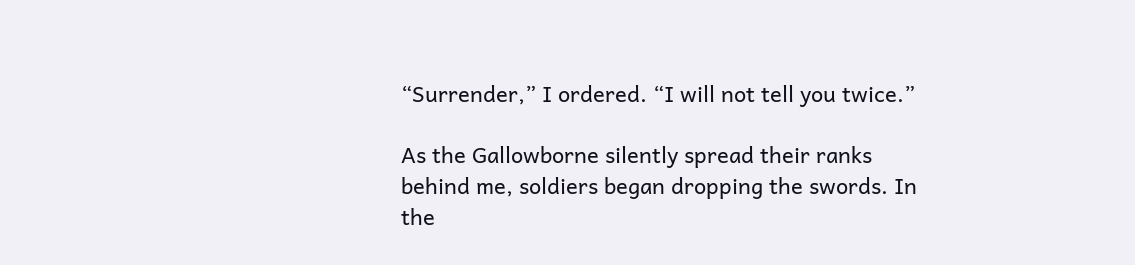“Surrender,” I ordered. “I will not tell you twice.”

As the Gallowborne silently spread their ranks behind me, soldiers began dropping the swords. In the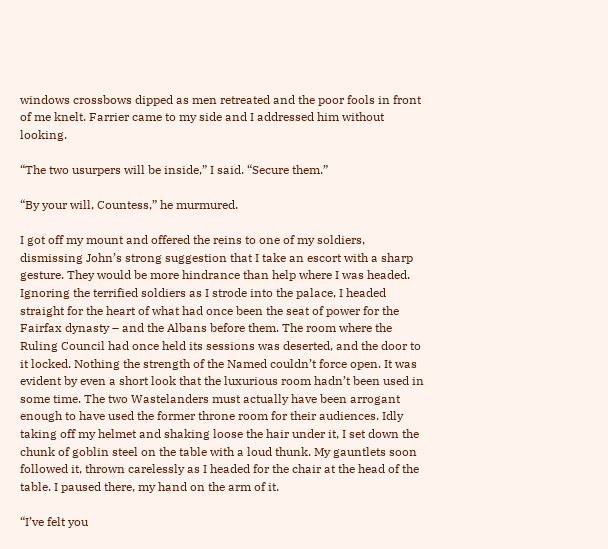windows crossbows dipped as men retreated and the poor fools in front of me knelt. Farrier came to my side and I addressed him without looking.

“The two usurpers will be inside,” I said. “Secure them.”

“By your will, Countess,” he murmured.

I got off my mount and offered the reins to one of my soldiers, dismissing John’s strong suggestion that I take an escort with a sharp gesture. They would be more hindrance than help where I was headed. Ignoring the terrified soldiers as I strode into the palace, I headed straight for the heart of what had once been the seat of power for the Fairfax dynasty – and the Albans before them. The room where the Ruling Council had once held its sessions was deserted, and the door to it locked. Nothing the strength of the Named couldn’t force open. It was evident by even a short look that the luxurious room hadn’t been used in some time. The two Wastelanders must actually have been arrogant enough to have used the former throne room for their audiences. Idly taking off my helmet and shaking loose the hair under it, I set down the chunk of goblin steel on the table with a loud thunk. My gauntlets soon followed it, thrown carelessly as I headed for the chair at the head of the table. I paused there, my hand on the arm of it.

“I’ve felt you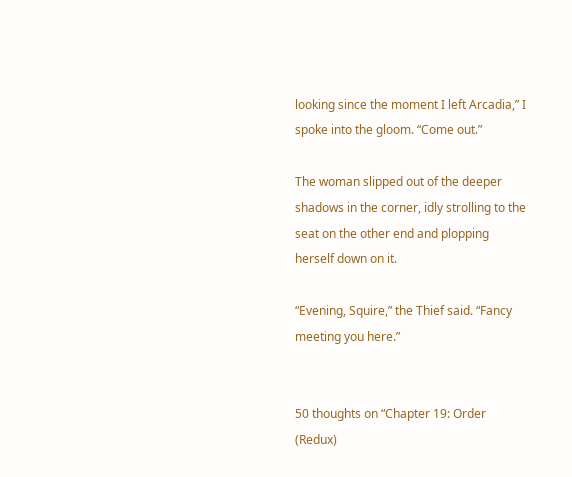looking since the moment I left Arcadia,” I spoke into the gloom. “Come out.”

The woman slipped out of the deeper shadows in the corner, idly strolling to the seat on the other end and plopping herself down on it.

“Evening, Squire,” the Thief said. “Fancy meeting you here.”


50 thoughts on “Chapter 19: Order (Redux)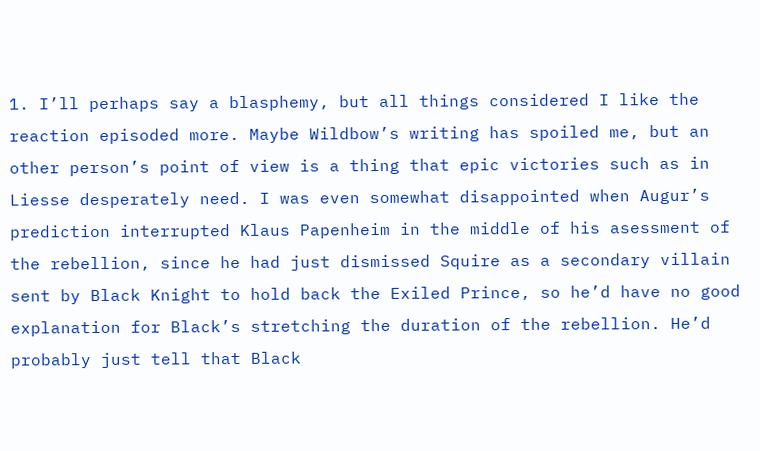1. I’ll perhaps say a blasphemy, but all things considered I like the reaction episoded more. Maybe Wildbow’s writing has spoiled me, but an other person’s point of view is a thing that epic victories such as in Liesse desperately need. I was even somewhat disappointed when Augur’s prediction interrupted Klaus Papenheim in the middle of his asessment of the rebellion, since he had just dismissed Squire as a secondary villain sent by Black Knight to hold back the Exiled Prince, so he’d have no good explanation for Black’s stretching the duration of the rebellion. He’d probably just tell that Black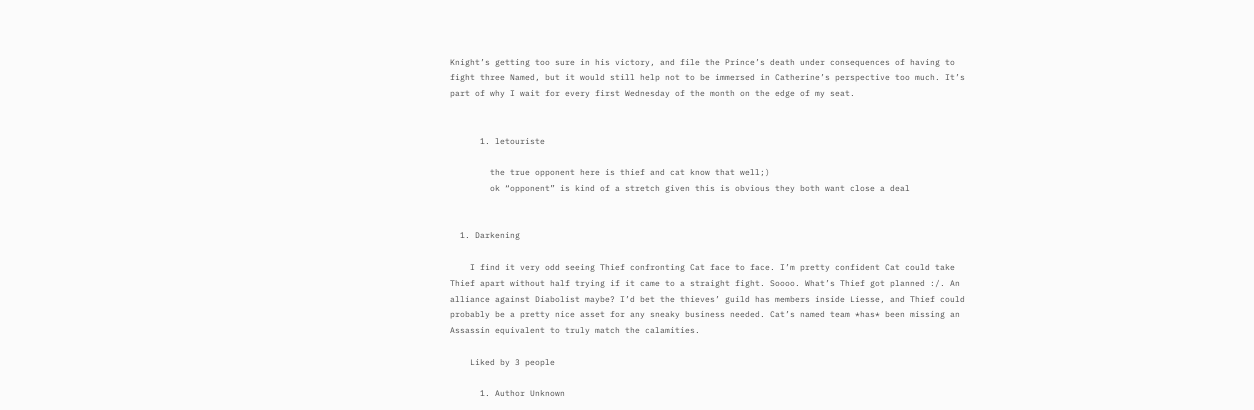Knight’s getting too sure in his victory, and file the Prince’s death under consequences of having to fight three Named, but it would still help not to be immersed in Catherine’s perspective too much. It’s part of why I wait for every first Wednesday of the month on the edge of my seat.


      1. letouriste

        the true opponent here is thief and cat know that well;)
        ok “opponent” is kind of a stretch given this is obvious they both want close a deal


  1. Darkening

    I find it very odd seeing Thief confronting Cat face to face. I’m pretty confident Cat could take Thief apart without half trying if it came to a straight fight. Soooo. What’s Thief got planned :/. An alliance against Diabolist maybe? I’d bet the thieves’ guild has members inside Liesse, and Thief could probably be a pretty nice asset for any sneaky business needed. Cat’s named team *has* been missing an Assassin equivalent to truly match the calamities.

    Liked by 3 people

      1. Author Unknown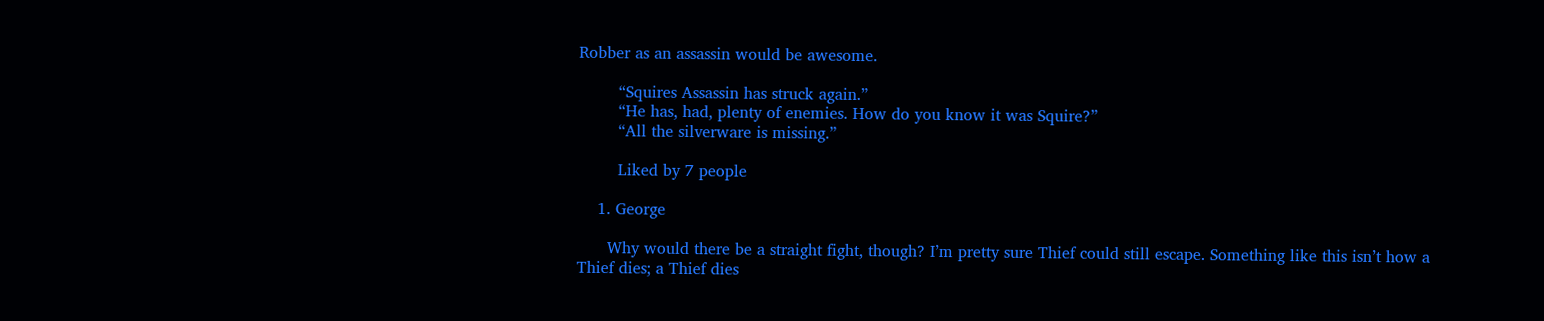Robber as an assassin would be awesome.

        “Squires Assassin has struck again.”
        “He has, had, plenty of enemies. How do you know it was Squire?”
        “All the silverware is missing.”

        Liked by 7 people

    1. George

      Why would there be a straight fight, though? I’m pretty sure Thief could still escape. Something like this isn’t how a Thief dies; a Thief dies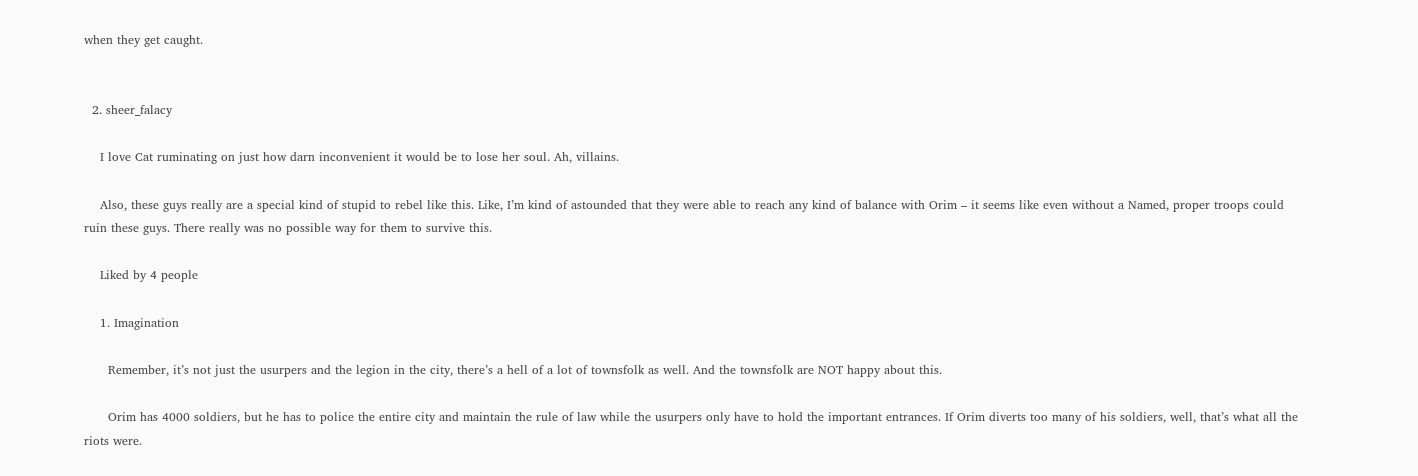when they get caught.


  2. sheer_falacy

    I love Cat ruminating on just how darn inconvenient it would be to lose her soul. Ah, villains.

    Also, these guys really are a special kind of stupid to rebel like this. Like, I’m kind of astounded that they were able to reach any kind of balance with Orim – it seems like even without a Named, proper troops could ruin these guys. There really was no possible way for them to survive this.

    Liked by 4 people

    1. Imagination

      Remember, it’s not just the usurpers and the legion in the city, there’s a hell of a lot of townsfolk as well. And the townsfolk are NOT happy about this.

      Orim has 4000 soldiers, but he has to police the entire city and maintain the rule of law while the usurpers only have to hold the important entrances. If Orim diverts too many of his soldiers, well, that’s what all the riots were.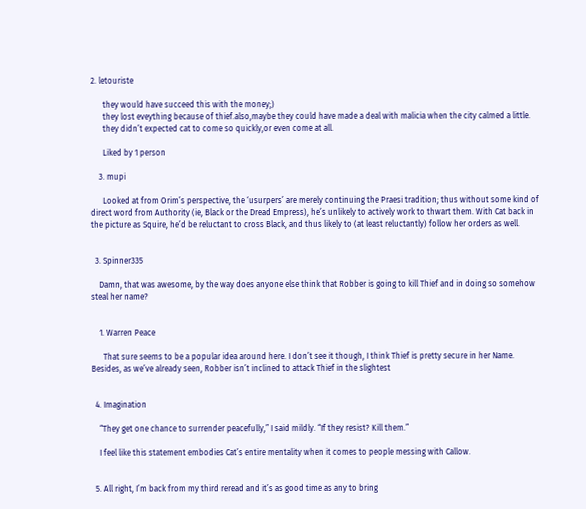2. letouriste

      they would have succeed this with the money;)
      they lost eveything because of thief.also,maybe they could have made a deal with malicia when the city calmed a little.
      they didn’t expected cat to come so quickly,or even come at all.

      Liked by 1 person

    3. mupi

      Looked at from Orim’s perspective, the ‘usurpers’ are merely continuing the Praesi tradition; thus without some kind of direct word from Authority (ie, Black or the Dread Empress), he’s unlikely to actively work to thwart them. With Cat back in the picture as Squire, he’d be reluctant to cross Black, and thus likely to (at least reluctantly) follow her orders as well.


  3. Spinner335

    Damn, that was awesome, by the way does anyone else think that Robber is going to kill Thief and in doing so somehow steal her name?


    1. Warren Peace

      That sure seems to be a popular idea around here. I don’t see it though, I think Thief is pretty secure in her Name. Besides, as we’ve already seen, Robber isn’t inclined to attack Thief in the slightest


  4. Imagination

    “They get one chance to surrender peacefully,” I said mildly. “If they resist? Kill them.”

    I feel like this statement embodies Cat’s entire mentality when it comes to people messing with Callow.


  5. All right, I’m back from my third reread and it’s as good time as any to bring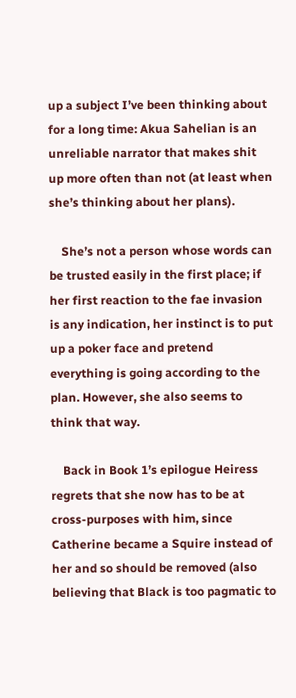up a subject I’ve been thinking about for a long time: Akua Sahelian is an unreliable narrator that makes shit up more often than not (at least when she’s thinking about her plans).

    She’s not a person whose words can be trusted easily in the first place; if her first reaction to the fae invasion is any indication, her instinct is to put up a poker face and pretend everything is going according to the plan. However, she also seems to think that way.

    Back in Book 1’s epilogue Heiress regrets that she now has to be at cross-purposes with him, since Catherine became a Squire instead of her and so should be removed (also believing that Black is too pagmatic to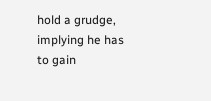hold a grudge, implying he has to gain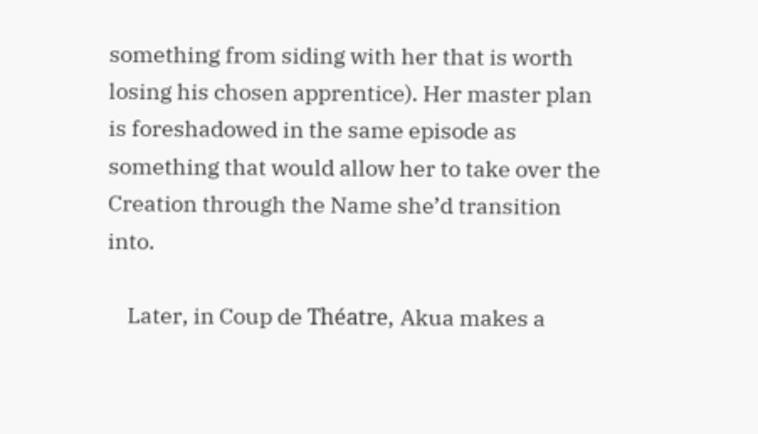something from siding with her that is worth losing his chosen apprentice). Her master plan is foreshadowed in the same episode as something that would allow her to take over the Creation through the Name she’d transition into.

    Later, in Coup de Théatre, Akua makes a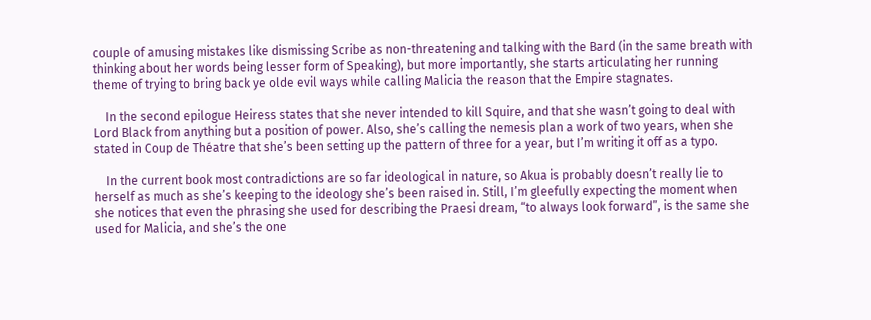couple of amusing mistakes like dismissing Scribe as non-threatening and talking with the Bard (in the same breath with thinking about her words being lesser form of Speaking), but more importantly, she starts articulating her running theme of trying to bring back ye olde evil ways while calling Malicia the reason that the Empire stagnates.

    In the second epilogue Heiress states that she never intended to kill Squire, and that she wasn’t going to deal with Lord Black from anything but a position of power. Also, she’s calling the nemesis plan a work of two years, when she stated in Coup de Théatre that she’s been setting up the pattern of three for a year, but I’m writing it off as a typo.

    In the current book most contradictions are so far ideological in nature, so Akua is probably doesn’t really lie to herself as much as she’s keeping to the ideology she’s been raised in. Still, I’m gleefully expecting the moment when she notices that even the phrasing she used for describing the Praesi dream, “to always look forward”, is the same she used for Malicia, and she’s the one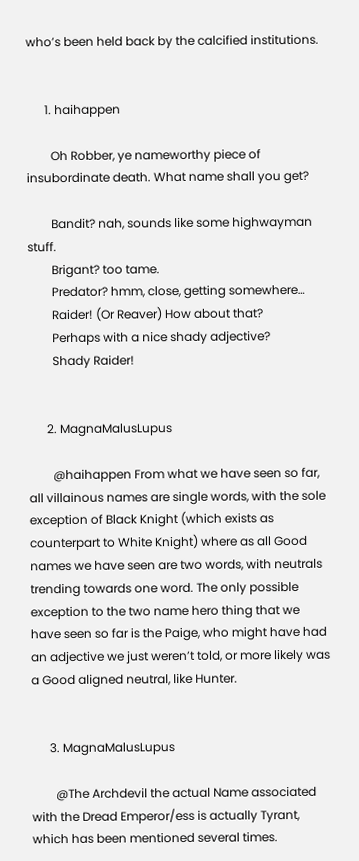who’s been held back by the calcified institutions.


      1. haihappen

        Oh Robber, ye nameworthy piece of insubordinate death. What name shall you get?

        Bandit? nah, sounds like some highwayman stuff.
        Brigant? too tame.
        Predator? hmm, close, getting somewhere…
        Raider! (Or Reaver) How about that?
        Perhaps with a nice shady adjective?
        Shady Raider!


      2. MagnaMalusLupus

        @haihappen From what we have seen so far, all villainous names are single words, with the sole exception of Black Knight (which exists as counterpart to White Knight) where as all Good names we have seen are two words, with neutrals trending towards one word. The only possible exception to the two name hero thing that we have seen so far is the Paige, who might have had an adjective we just weren’t told, or more likely was a Good aligned neutral, like Hunter.


      3. MagnaMalusLupus

        @The Archdevil the actual Name associated with the Dread Emperor/ess is actually Tyrant, which has been mentioned several times.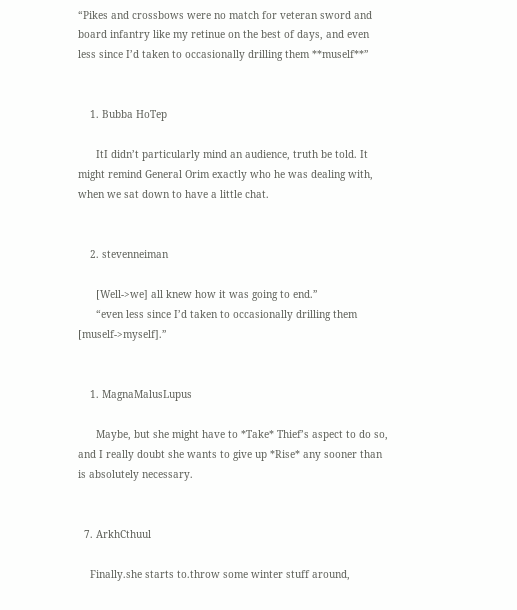“Pikes and crossbows were no match for veteran sword and board infantry like my retinue on the best of days, and even less since I’d taken to occasionally drilling them **muself**”


    1. Bubba HoTep

      ItI didn’t particularly mind an audience, truth be told. It might remind General Orim exactly who he was dealing with, when we sat down to have a little chat.


    2. stevenneiman

      [Well->we] all knew how it was going to end.”
      “even less since I’d taken to occasionally drilling them [muself->myself].”


    1. MagnaMalusLupus

      Maybe, but she might have to *Take* Thief’s aspect to do so, and I really doubt she wants to give up *Rise* any sooner than is absolutely necessary.


  7. ArkhCthuul

    Finally.she starts to.throw some winter stuff around,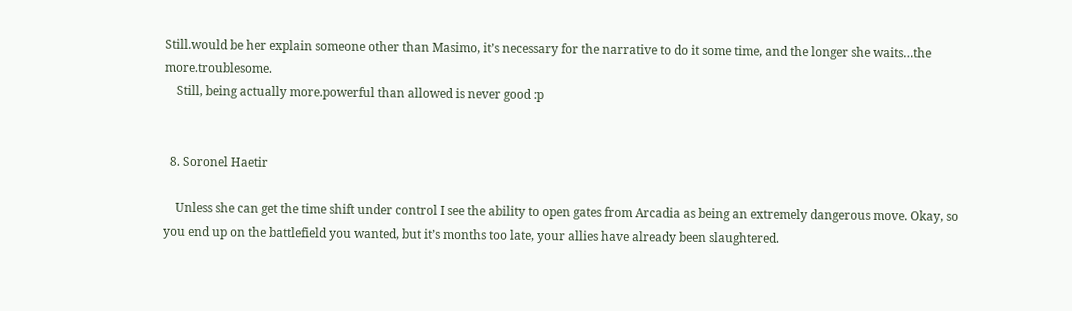Still.would be her explain someone other than Masimo, it’s necessary for the narrative to do it some time, and the longer she waits…the more.troublesome.
    Still, being actually more.powerful than allowed is never good :p


  8. Soronel Haetir

    Unless she can get the time shift under control I see the ability to open gates from Arcadia as being an extremely dangerous move. Okay, so you end up on the battlefield you wanted, but it’s months too late, your allies have already been slaughtered.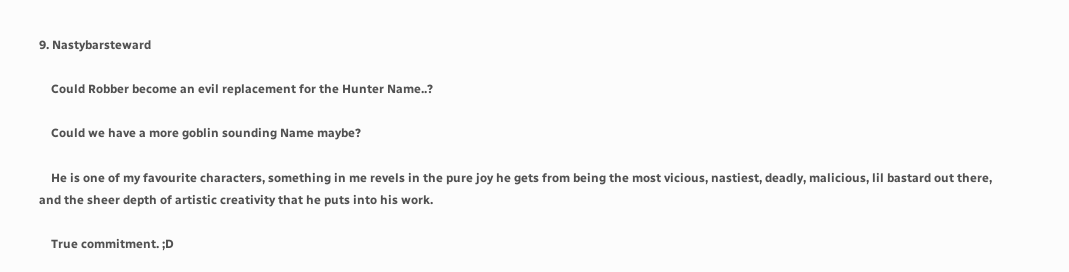9. Nastybarsteward

    Could Robber become an evil replacement for the Hunter Name..?

    Could we have a more goblin sounding Name maybe?

    He is one of my favourite characters, something in me revels in the pure joy he gets from being the most vicious, nastiest, deadly, malicious, lil bastard out there, and the sheer depth of artistic creativity that he puts into his work.

    True commitment. ;D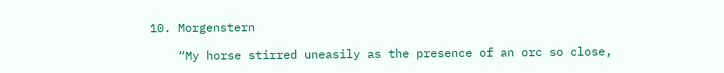10. Morgenstern

    “My horse stirred uneasily as the presence of an orc so close,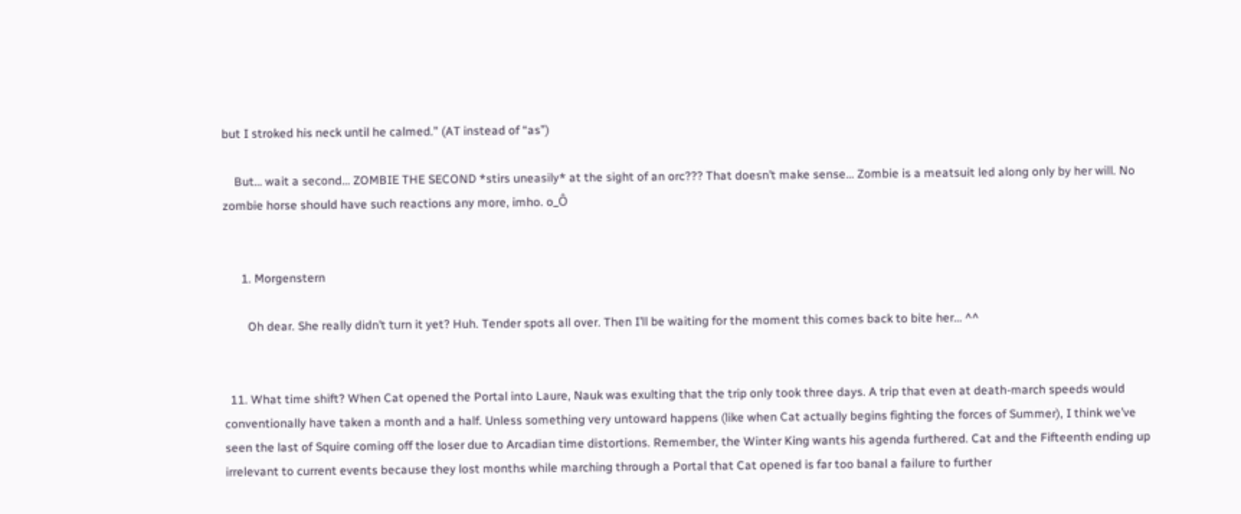but I stroked his neck until he calmed.” (AT instead of “as”)

    But… wait a second… ZOMBIE THE SECOND *stirs uneasily* at the sight of an orc??? That doesn’t make sense… Zombie is a meatsuit led along only by her will. No zombie horse should have such reactions any more, imho. o_Ô


      1. Morgenstern

        Oh dear. She really didn’t turn it yet? Huh. Tender spots all over. Then I’ll be waiting for the moment this comes back to bite her… ^^


  11. What time shift? When Cat opened the Portal into Laure, Nauk was exulting that the trip only took three days. A trip that even at death-march speeds would conventionally have taken a month and a half. Unless something very untoward happens (like when Cat actually begins fighting the forces of Summer), I think we’ve seen the last of Squire coming off the loser due to Arcadian time distortions. Remember, the Winter King wants his agenda furthered. Cat and the Fifteenth ending up irrelevant to current events because they lost months while marching through a Portal that Cat opened is far too banal a failure to further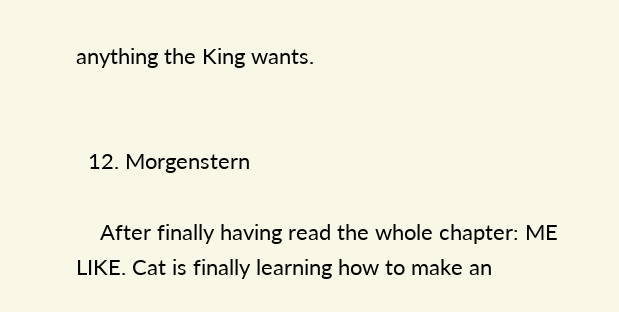anything the King wants.


  12. Morgenstern

    After finally having read the whole chapter: ME LIKE. Cat is finally learning how to make an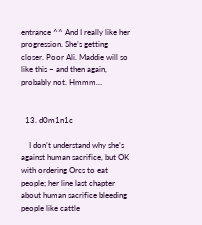entrance ^^ And I really like her progression. She’s getting closer. Poor Ali. Maddie will so like this – and then again, probably not. Hmmm…


  13. d0m1n1c

    I don’t understand why she’s against human sacrifice, but OK with ordering Orcs to eat people; her line last chapter about human sacrifice bleeding people like cattle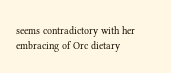seems contradictory with her embracing of Orc dietary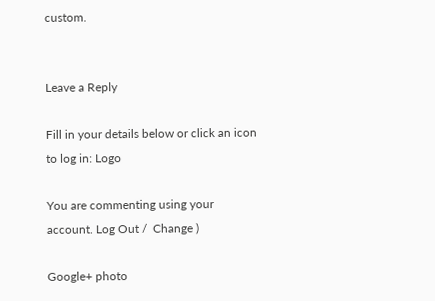custom.


Leave a Reply

Fill in your details below or click an icon to log in: Logo

You are commenting using your account. Log Out /  Change )

Google+ photo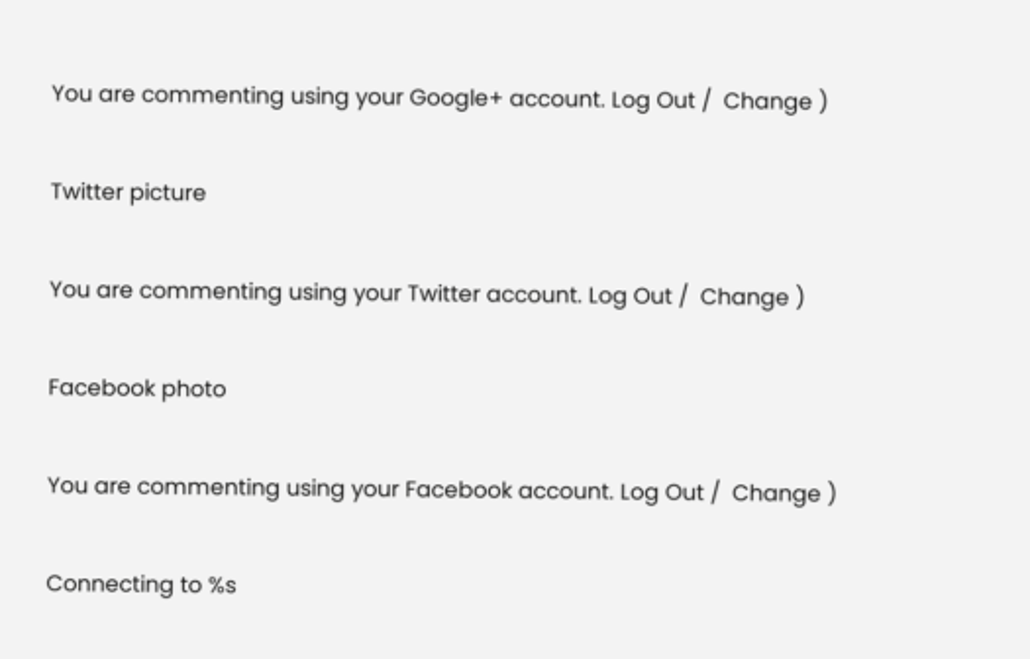You are commenting using your Google+ account. Log Out /  Change )

Twitter picture

You are commenting using your Twitter account. Log Out /  Change )

Facebook photo

You are commenting using your Facebook account. Log Out /  Change )

Connecting to %s